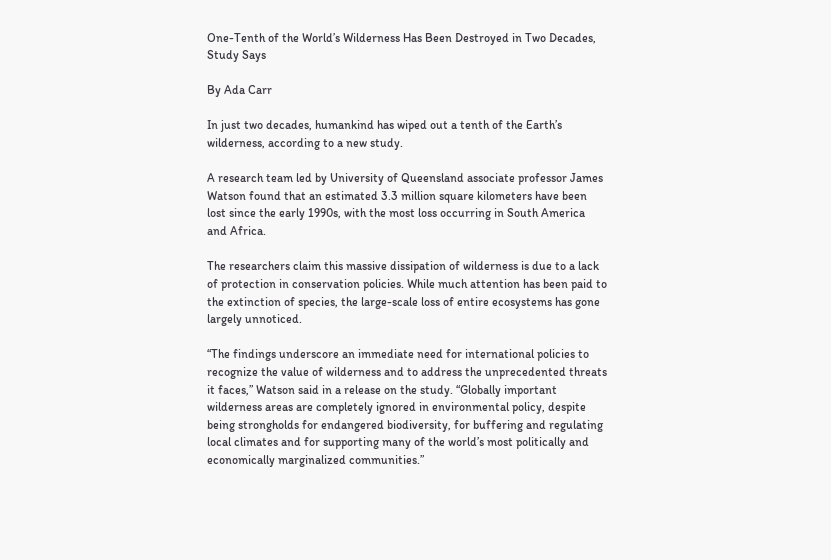One-Tenth of the World’s Wilderness Has Been Destroyed in Two Decades, Study Says

By Ada Carr

In just two decades, humankind has wiped out a tenth of the Earth’s wilderness, according to a new study.

A research team led by University of Queensland associate professor James Watson found that an estimated 3.3 million square kilometers have been lost since the early 1990s, with the most loss occurring in South America and Africa.

The researchers claim this massive dissipation of wilderness is due to a lack of protection in conservation policies. While much attention has been paid to the extinction of species, the large-scale loss of entire ecosystems has gone largely unnoticed.

“The findings underscore an immediate need for international policies to recognize the value of wilderness and to address the unprecedented threats it faces,” Watson said in a release on the study. “Globally important wilderness areas are completely ignored in environmental policy, despite being strongholds for endangered biodiversity, for buffering and regulating local climates and for supporting many of the world’s most politically and economically marginalized communities.”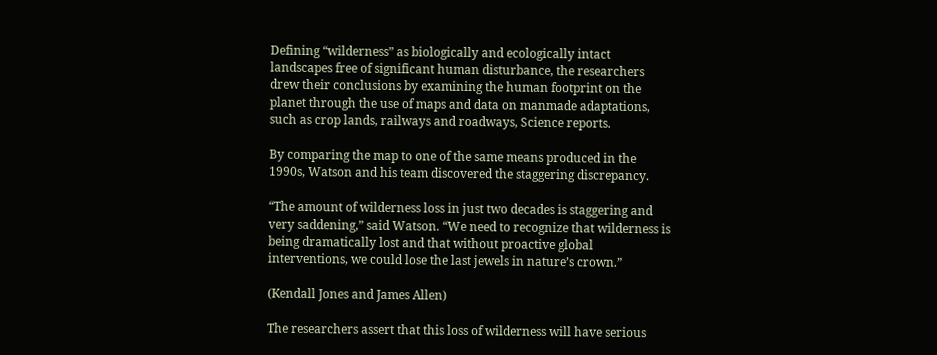Defining “wilderness” as biologically and ecologically intact landscapes free of significant human disturbance, the researchers drew their conclusions by examining the human footprint on the planet through the use of maps and data on manmade adaptations, such as crop lands, railways and roadways, Science reports.

By comparing the map to one of the same means produced in the 1990s, Watson and his team discovered the staggering discrepancy.

“The amount of wilderness loss in just two decades is staggering and very saddening,” said Watson. “We need to recognize that wilderness is being dramatically lost and that without proactive global interventions, we could lose the last jewels in nature’s crown.”

(Kendall Jones and James Allen)

The researchers assert that this loss of wilderness will have serious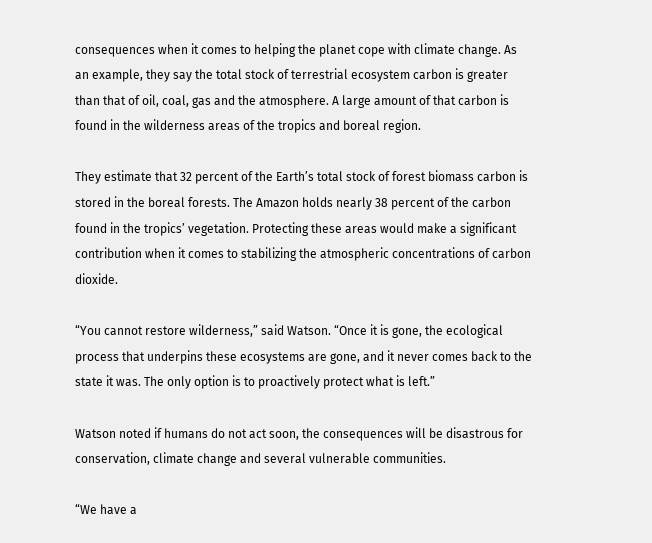consequences when it comes to helping the planet cope with climate change. As an example, they say the total stock of terrestrial ecosystem carbon is greater than that of oil, coal, gas and the atmosphere. A large amount of that carbon is found in the wilderness areas of the tropics and boreal region.

They estimate that 32 percent of the Earth’s total stock of forest biomass carbon is stored in the boreal forests. The Amazon holds nearly 38 percent of the carbon found in the tropics’ vegetation. Protecting these areas would make a significant contribution when it comes to stabilizing the atmospheric concentrations of carbon dioxide.

“You cannot restore wilderness,” said Watson. “Once it is gone, the ecological process that underpins these ecosystems are gone, and it never comes back to the state it was. The only option is to proactively protect what is left.”

Watson noted if humans do not act soon, the consequences will be disastrous for conservation, climate change and several vulnerable communities.

“We have a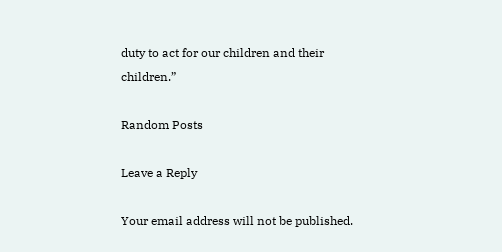duty to act for our children and their children.”

Random Posts

Leave a Reply

Your email address will not be published.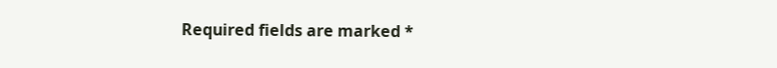Required fields are marked *